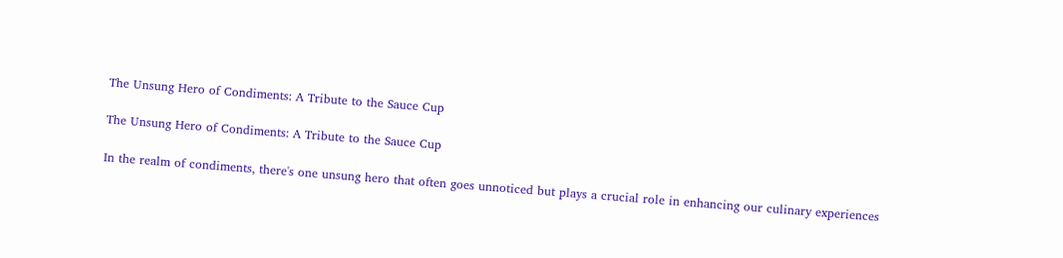The Unsung Hero of Condiments: A Tribute to the Sauce Cup

The Unsung Hero of Condiments: A Tribute to the Sauce Cup

In the realm of condiments, there's one unsung hero that often goes unnoticed but plays a crucial role in enhancing our culinary experiences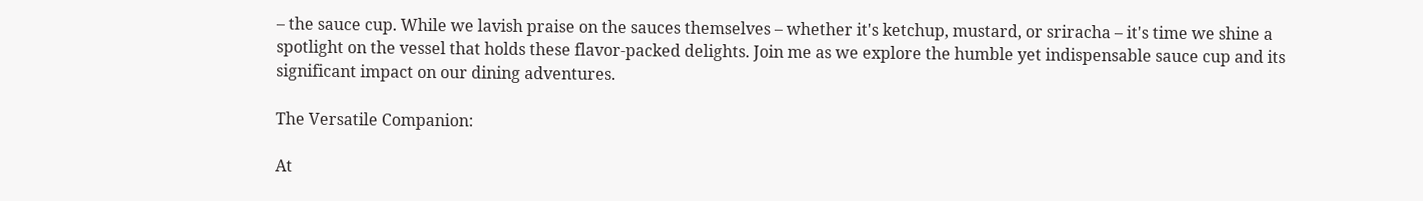– the sauce cup. While we lavish praise on the sauces themselves – whether it's ketchup, mustard, or sriracha – it's time we shine a spotlight on the vessel that holds these flavor-packed delights. Join me as we explore the humble yet indispensable sauce cup and its significant impact on our dining adventures.

The Versatile Companion:

At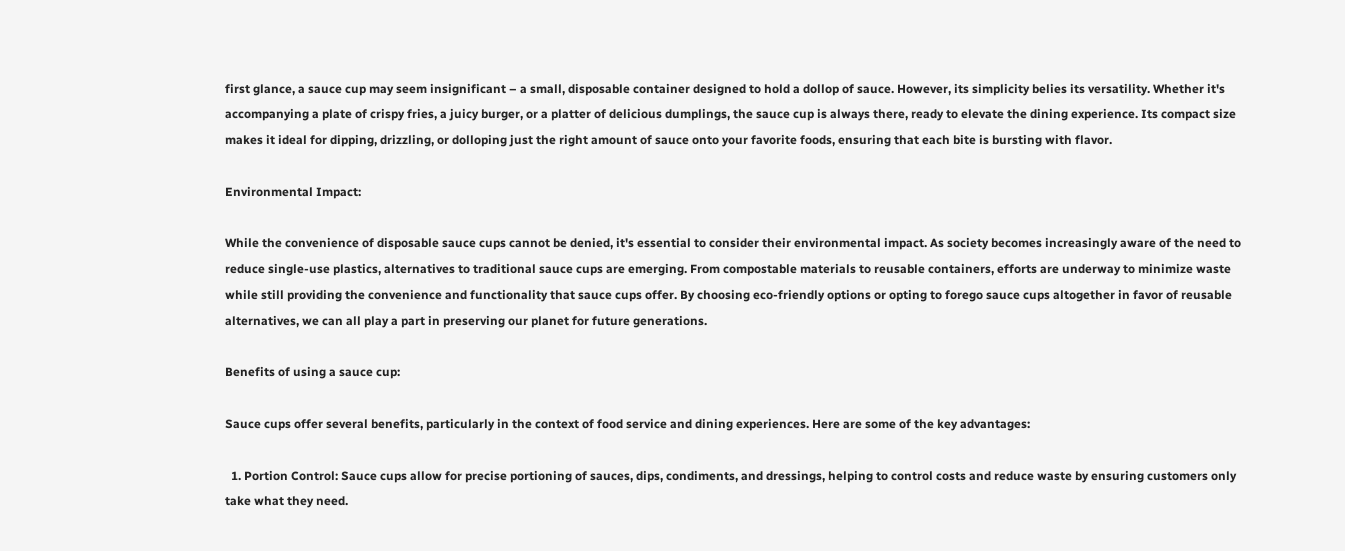first glance, a sauce cup may seem insignificant – a small, disposable container designed to hold a dollop of sauce. However, its simplicity belies its versatility. Whether it's accompanying a plate of crispy fries, a juicy burger, or a platter of delicious dumplings, the sauce cup is always there, ready to elevate the dining experience. Its compact size makes it ideal for dipping, drizzling, or dolloping just the right amount of sauce onto your favorite foods, ensuring that each bite is bursting with flavor.

Environmental Impact:

While the convenience of disposable sauce cups cannot be denied, it's essential to consider their environmental impact. As society becomes increasingly aware of the need to reduce single-use plastics, alternatives to traditional sauce cups are emerging. From compostable materials to reusable containers, efforts are underway to minimize waste while still providing the convenience and functionality that sauce cups offer. By choosing eco-friendly options or opting to forego sauce cups altogether in favor of reusable alternatives, we can all play a part in preserving our planet for future generations.

Benefits of using a sauce cup:

Sauce cups offer several benefits, particularly in the context of food service and dining experiences. Here are some of the key advantages:

  1. Portion Control: Sauce cups allow for precise portioning of sauces, dips, condiments, and dressings, helping to control costs and reduce waste by ensuring customers only take what they need.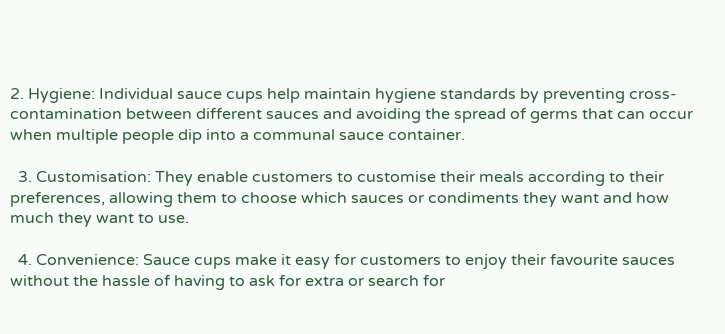2. Hygiene: Individual sauce cups help maintain hygiene standards by preventing cross-contamination between different sauces and avoiding the spread of germs that can occur when multiple people dip into a communal sauce container.

  3. Customisation: They enable customers to customise their meals according to their preferences, allowing them to choose which sauces or condiments they want and how much they want to use.

  4. Convenience: Sauce cups make it easy for customers to enjoy their favourite sauces without the hassle of having to ask for extra or search for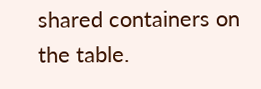shared containers on the table.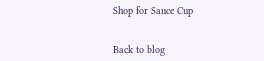Shop for Sauce Cup


Back to blog